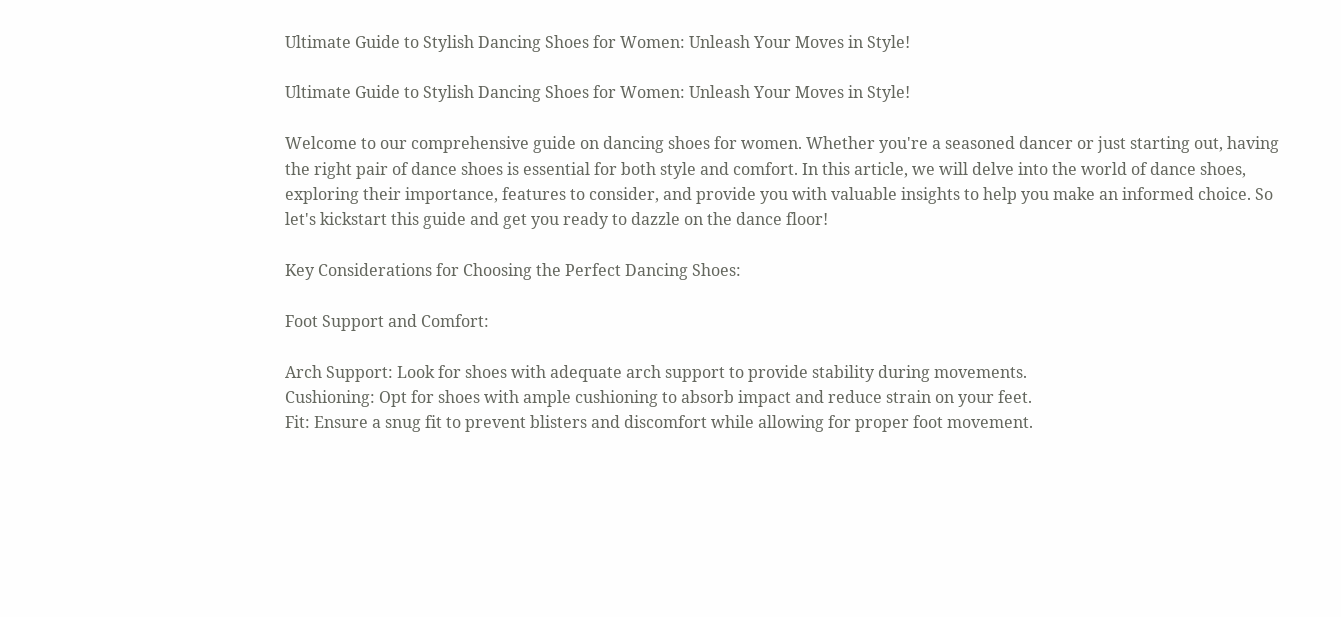Ultimate Guide to Stylish Dancing Shoes for Women: Unleash Your Moves in Style!

Ultimate Guide to Stylish Dancing Shoes for Women: Unleash Your Moves in Style!

Welcome to our comprehensive guide on dancing shoes for women. Whether you're a seasoned dancer or just starting out, having the right pair of dance shoes is essential for both style and comfort. In this article, we will delve into the world of dance shoes, exploring their importance, features to consider, and provide you with valuable insights to help you make an informed choice. So let's kickstart this guide and get you ready to dazzle on the dance floor!

Key Considerations for Choosing the Perfect Dancing Shoes:

Foot Support and Comfort:

Arch Support: Look for shoes with adequate arch support to provide stability during movements.
Cushioning: Opt for shoes with ample cushioning to absorb impact and reduce strain on your feet.
Fit: Ensure a snug fit to prevent blisters and discomfort while allowing for proper foot movement.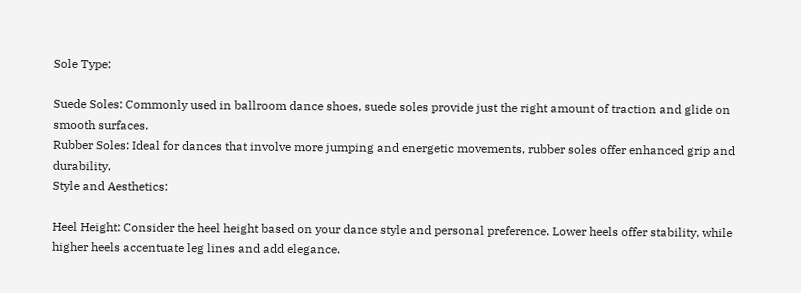Sole Type:

Suede Soles: Commonly used in ballroom dance shoes, suede soles provide just the right amount of traction and glide on smooth surfaces.
Rubber Soles: Ideal for dances that involve more jumping and energetic movements, rubber soles offer enhanced grip and durability.
Style and Aesthetics:

Heel Height: Consider the heel height based on your dance style and personal preference. Lower heels offer stability, while higher heels accentuate leg lines and add elegance.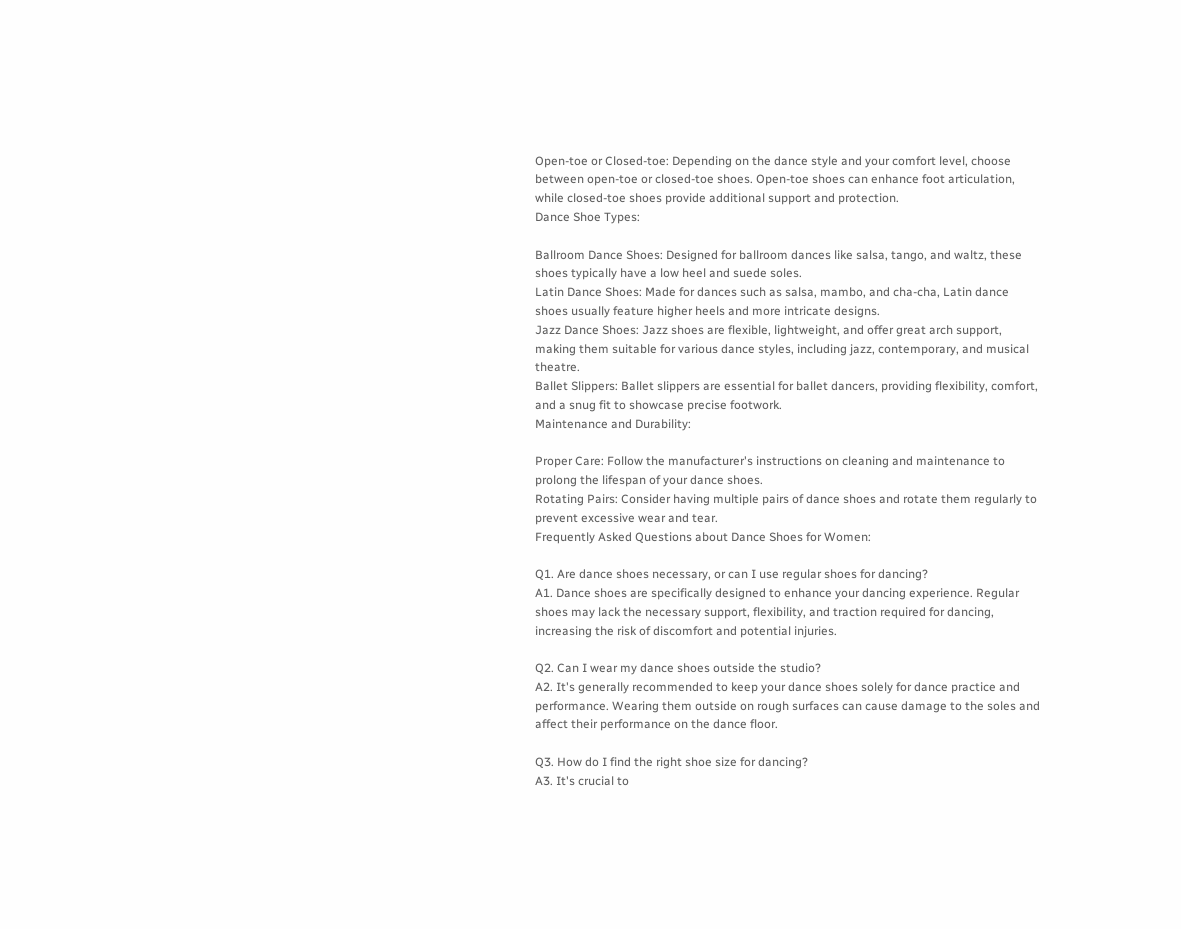Open-toe or Closed-toe: Depending on the dance style and your comfort level, choose between open-toe or closed-toe shoes. Open-toe shoes can enhance foot articulation, while closed-toe shoes provide additional support and protection.
Dance Shoe Types:

Ballroom Dance Shoes: Designed for ballroom dances like salsa, tango, and waltz, these shoes typically have a low heel and suede soles.
Latin Dance Shoes: Made for dances such as salsa, mambo, and cha-cha, Latin dance shoes usually feature higher heels and more intricate designs.
Jazz Dance Shoes: Jazz shoes are flexible, lightweight, and offer great arch support, making them suitable for various dance styles, including jazz, contemporary, and musical theatre.
Ballet Slippers: Ballet slippers are essential for ballet dancers, providing flexibility, comfort, and a snug fit to showcase precise footwork.
Maintenance and Durability:

Proper Care: Follow the manufacturer's instructions on cleaning and maintenance to prolong the lifespan of your dance shoes.
Rotating Pairs: Consider having multiple pairs of dance shoes and rotate them regularly to prevent excessive wear and tear.
Frequently Asked Questions about Dance Shoes for Women:

Q1. Are dance shoes necessary, or can I use regular shoes for dancing?
A1. Dance shoes are specifically designed to enhance your dancing experience. Regular shoes may lack the necessary support, flexibility, and traction required for dancing, increasing the risk of discomfort and potential injuries.

Q2. Can I wear my dance shoes outside the studio?
A2. It's generally recommended to keep your dance shoes solely for dance practice and performance. Wearing them outside on rough surfaces can cause damage to the soles and affect their performance on the dance floor.

Q3. How do I find the right shoe size for dancing?
A3. It's crucial to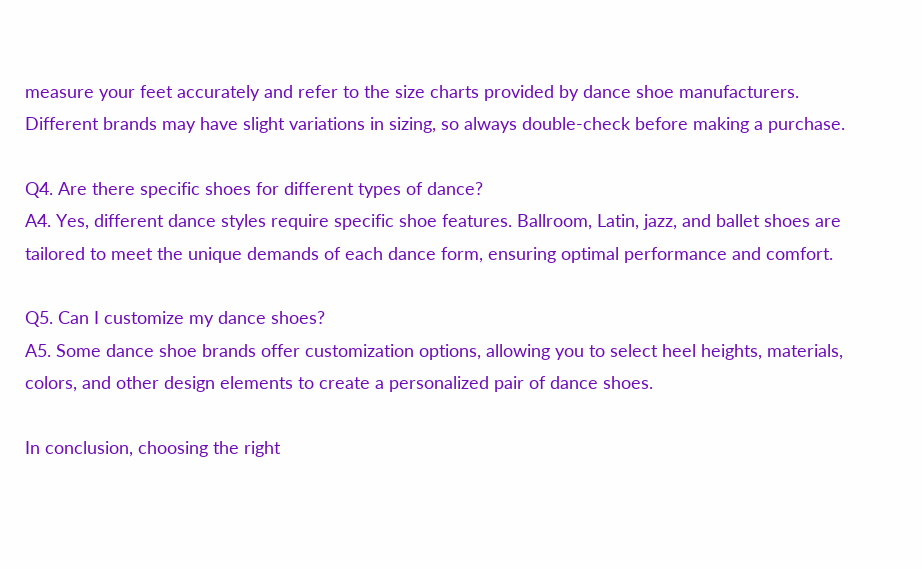measure your feet accurately and refer to the size charts provided by dance shoe manufacturers. Different brands may have slight variations in sizing, so always double-check before making a purchase.

Q4. Are there specific shoes for different types of dance?
A4. Yes, different dance styles require specific shoe features. Ballroom, Latin, jazz, and ballet shoes are tailored to meet the unique demands of each dance form, ensuring optimal performance and comfort.

Q5. Can I customize my dance shoes?
A5. Some dance shoe brands offer customization options, allowing you to select heel heights, materials, colors, and other design elements to create a personalized pair of dance shoes.

In conclusion, choosing the right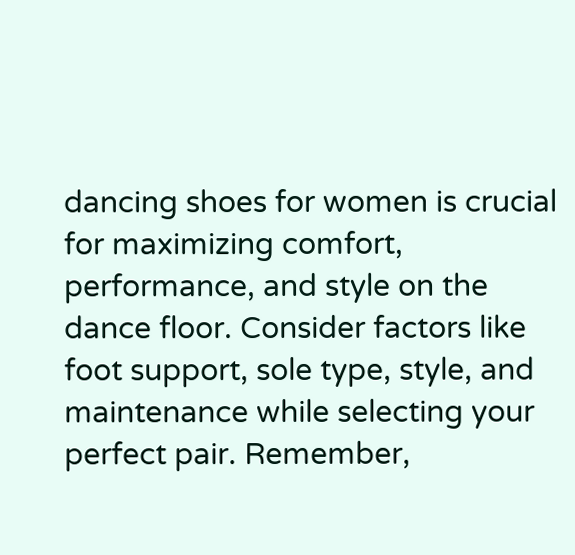dancing shoes for women is crucial for maximizing comfort, performance, and style on the dance floor. Consider factors like foot support, sole type, style, and maintenance while selecting your perfect pair. Remember,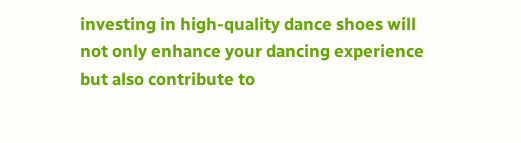investing in high-quality dance shoes will not only enhance your dancing experience but also contribute to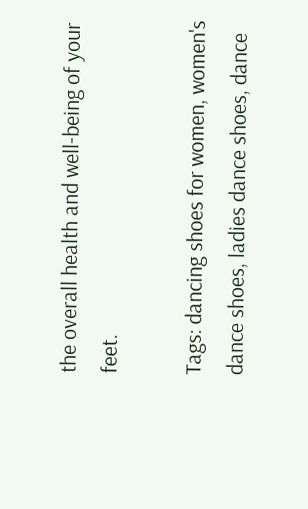the overall health and well-being of your feet.

Tags: dancing shoes for women, women's dance shoes, ladies dance shoes, dance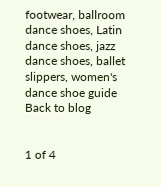footwear, ballroom dance shoes, Latin dance shoes, jazz dance shoes, ballet slippers, women's dance shoe guide
Back to blog


1 of 4